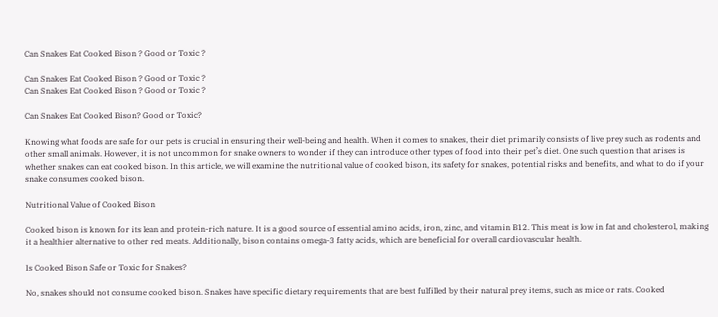Can Snakes Eat Cooked Bison ? Good or Toxic ?

Can Snakes Eat Cooked Bison ? Good or Toxic ?
Can Snakes Eat Cooked Bison ? Good or Toxic ?

Can Snakes Eat Cooked Bison? Good or Toxic?

Knowing what foods are safe for our pets is crucial in ensuring their well-being and health. When it comes to snakes, their diet primarily consists of live prey such as rodents and other small animals. However, it is not uncommon for snake owners to wonder if they can introduce other types of food into their pet’s diet. One such question that arises is whether snakes can eat cooked bison. In this article, we will examine the nutritional value of cooked bison, its safety for snakes, potential risks and benefits, and what to do if your snake consumes cooked bison.

Nutritional Value of Cooked Bison

Cooked bison is known for its lean and protein-rich nature. It is a good source of essential amino acids, iron, zinc, and vitamin B12. This meat is low in fat and cholesterol, making it a healthier alternative to other red meats. Additionally, bison contains omega-3 fatty acids, which are beneficial for overall cardiovascular health.

Is Cooked Bison Safe or Toxic for Snakes?

No, snakes should not consume cooked bison. Snakes have specific dietary requirements that are best fulfilled by their natural prey items, such as mice or rats. Cooked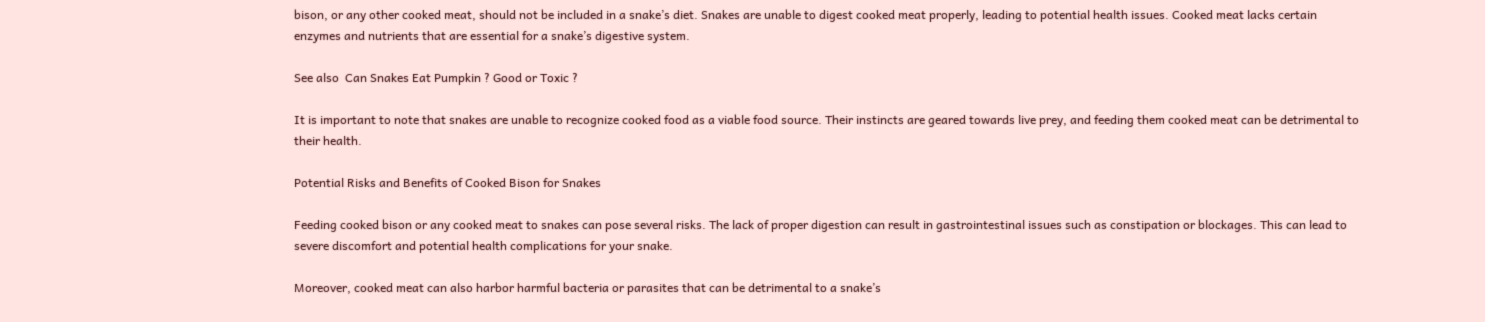bison, or any other cooked meat, should not be included in a snake’s diet. Snakes are unable to digest cooked meat properly, leading to potential health issues. Cooked meat lacks certain enzymes and nutrients that are essential for a snake’s digestive system.

See also  Can Snakes Eat Pumpkin ? Good or Toxic ?

It is important to note that snakes are unable to recognize cooked food as a viable food source. Their instincts are geared towards live prey, and feeding them cooked meat can be detrimental to their health.

Potential Risks and Benefits of Cooked Bison for Snakes

Feeding cooked bison or any cooked meat to snakes can pose several risks. The lack of proper digestion can result in gastrointestinal issues such as constipation or blockages. This can lead to severe discomfort and potential health complications for your snake.

Moreover, cooked meat can also harbor harmful bacteria or parasites that can be detrimental to a snake’s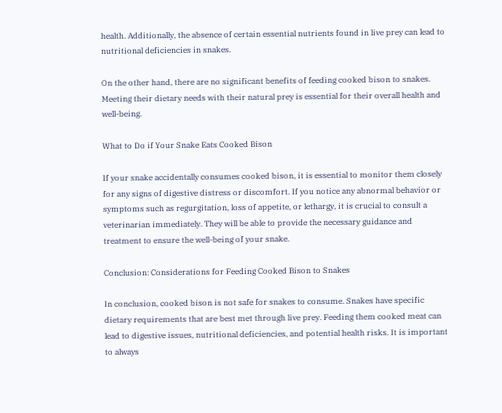health. Additionally, the absence of certain essential nutrients found in live prey can lead to nutritional deficiencies in snakes.

On the other hand, there are no significant benefits of feeding cooked bison to snakes. Meeting their dietary needs with their natural prey is essential for their overall health and well-being.

What to Do if Your Snake Eats Cooked Bison

If your snake accidentally consumes cooked bison, it is essential to monitor them closely for any signs of digestive distress or discomfort. If you notice any abnormal behavior or symptoms such as regurgitation, loss of appetite, or lethargy, it is crucial to consult a veterinarian immediately. They will be able to provide the necessary guidance and treatment to ensure the well-being of your snake.

Conclusion: Considerations for Feeding Cooked Bison to Snakes

In conclusion, cooked bison is not safe for snakes to consume. Snakes have specific dietary requirements that are best met through live prey. Feeding them cooked meat can lead to digestive issues, nutritional deficiencies, and potential health risks. It is important to always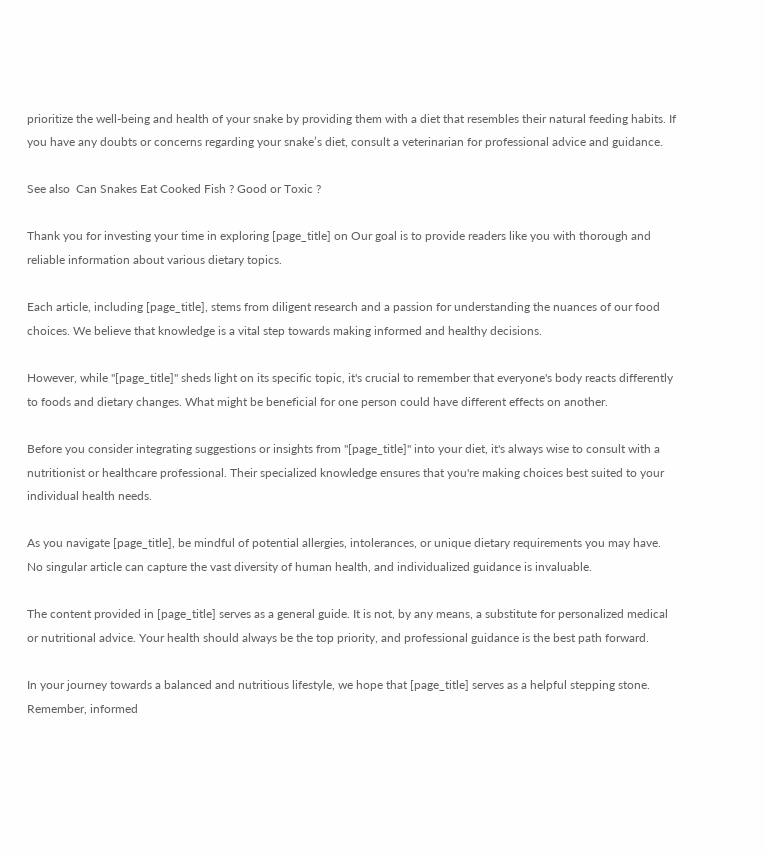prioritize the well-being and health of your snake by providing them with a diet that resembles their natural feeding habits. If you have any doubts or concerns regarding your snake’s diet, consult a veterinarian for professional advice and guidance.

See also  Can Snakes Eat Cooked Fish ? Good or Toxic ?

Thank you for investing your time in exploring [page_title] on Our goal is to provide readers like you with thorough and reliable information about various dietary topics.

Each article, including [page_title], stems from diligent research and a passion for understanding the nuances of our food choices. We believe that knowledge is a vital step towards making informed and healthy decisions.

However, while "[page_title]" sheds light on its specific topic, it's crucial to remember that everyone's body reacts differently to foods and dietary changes. What might be beneficial for one person could have different effects on another.

Before you consider integrating suggestions or insights from "[page_title]" into your diet, it's always wise to consult with a nutritionist or healthcare professional. Their specialized knowledge ensures that you're making choices best suited to your individual health needs.

As you navigate [page_title], be mindful of potential allergies, intolerances, or unique dietary requirements you may have. No singular article can capture the vast diversity of human health, and individualized guidance is invaluable.

The content provided in [page_title] serves as a general guide. It is not, by any means, a substitute for personalized medical or nutritional advice. Your health should always be the top priority, and professional guidance is the best path forward.

In your journey towards a balanced and nutritious lifestyle, we hope that [page_title] serves as a helpful stepping stone. Remember, informed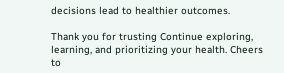decisions lead to healthier outcomes.

Thank you for trusting Continue exploring, learning, and prioritizing your health. Cheers to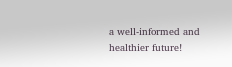a well-informed and healthier future!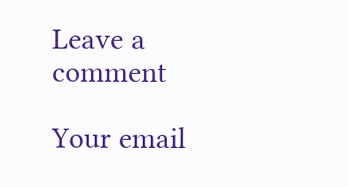Leave a comment

Your email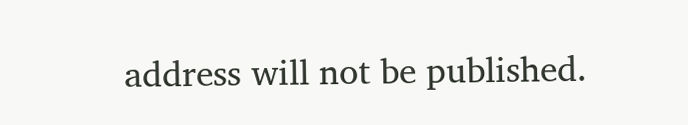address will not be published.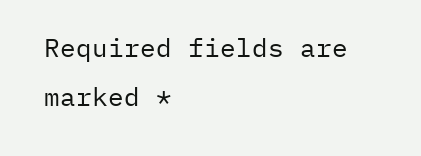Required fields are marked *